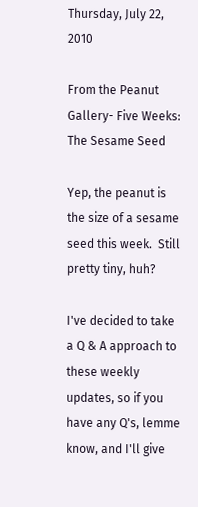Thursday, July 22, 2010

From the Peanut Gallery- Five Weeks: The Sesame Seed

Yep, the peanut is the size of a sesame seed this week.  Still pretty tiny, huh?

I've decided to take a Q & A approach to these weekly updates, so if you have any Q's, lemme know, and I'll give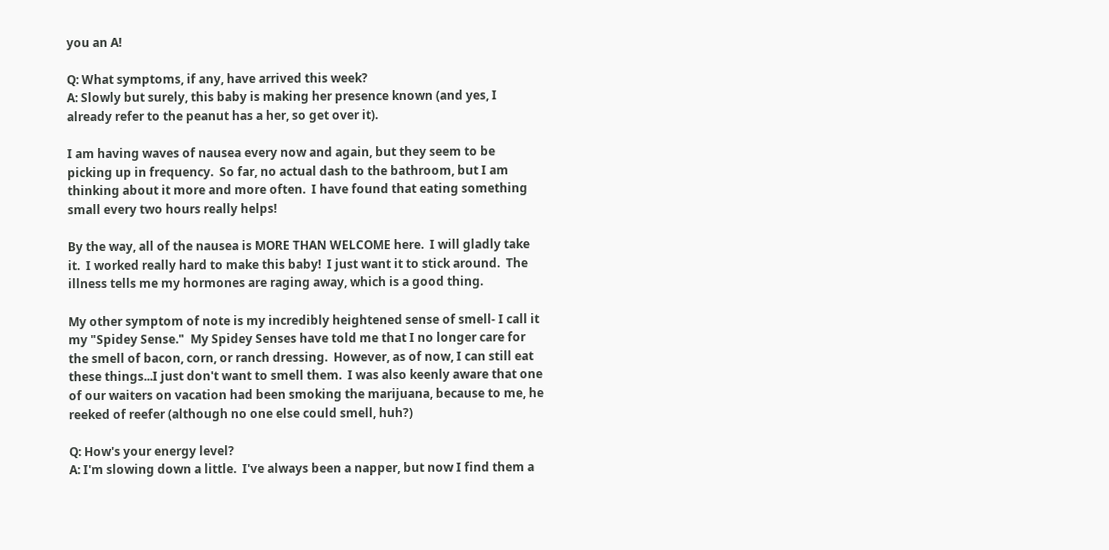you an A!

Q: What symptoms, if any, have arrived this week?
A: Slowly but surely, this baby is making her presence known (and yes, I already refer to the peanut has a her, so get over it).

I am having waves of nausea every now and again, but they seem to be picking up in frequency.  So far, no actual dash to the bathroom, but I am thinking about it more and more often.  I have found that eating something small every two hours really helps!

By the way, all of the nausea is MORE THAN WELCOME here.  I will gladly take it.  I worked really hard to make this baby!  I just want it to stick around.  The illness tells me my hormones are raging away, which is a good thing.

My other symptom of note is my incredibly heightened sense of smell- I call it my "Spidey Sense."  My Spidey Senses have told me that I no longer care for the smell of bacon, corn, or ranch dressing.  However, as of now, I can still eat these things...I just don't want to smell them.  I was also keenly aware that one of our waiters on vacation had been smoking the marijuana, because to me, he reeked of reefer (although no one else could smell, huh?)

Q: How's your energy level?
A: I'm slowing down a little.  I've always been a napper, but now I find them a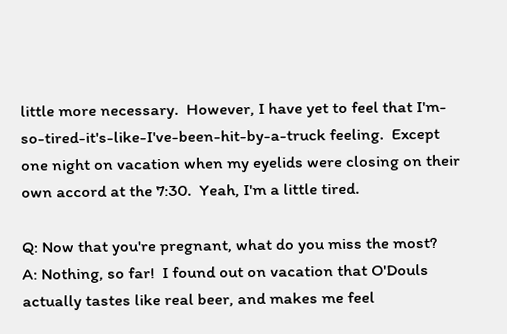little more necessary.  However, I have yet to feel that I'm-so-tired-it's-like-I've-been-hit-by-a-truck feeling.  Except one night on vacation when my eyelids were closing on their own accord at the 7:30.  Yeah, I'm a little tired.

Q: Now that you're pregnant, what do you miss the most?
A: Nothing, so far!  I found out on vacation that O'Douls actually tastes like real beer, and makes me feel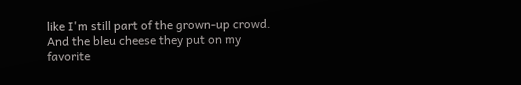like I'm still part of the grown-up crowd.  And the bleu cheese they put on my favorite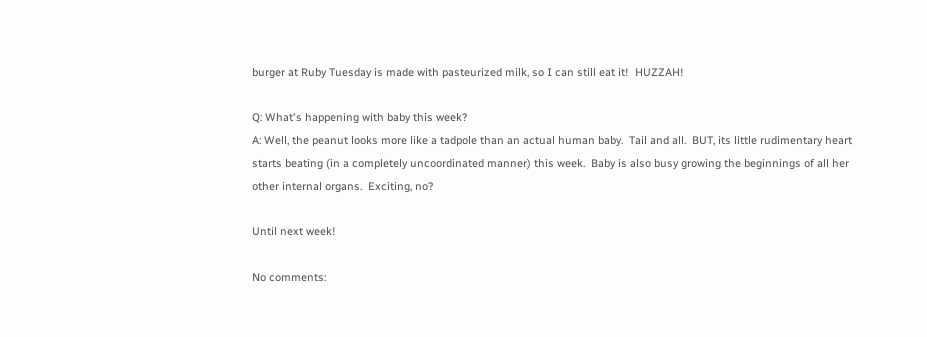burger at Ruby Tuesday is made with pasteurized milk, so I can still eat it!  HUZZAH!

Q: What's happening with baby this week?
A: Well, the peanut looks more like a tadpole than an actual human baby.  Tail and all.  BUT, its little rudimentary heart starts beating (in a completely uncoordinated manner) this week.  Baby is also busy growing the beginnings of all her other internal organs.  Exciting, no?

Until next week!

No comments: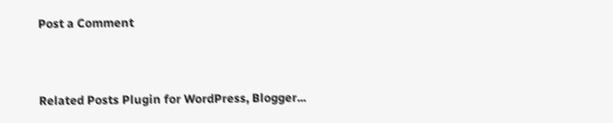Post a Comment


Related Posts Plugin for WordPress, Blogger...